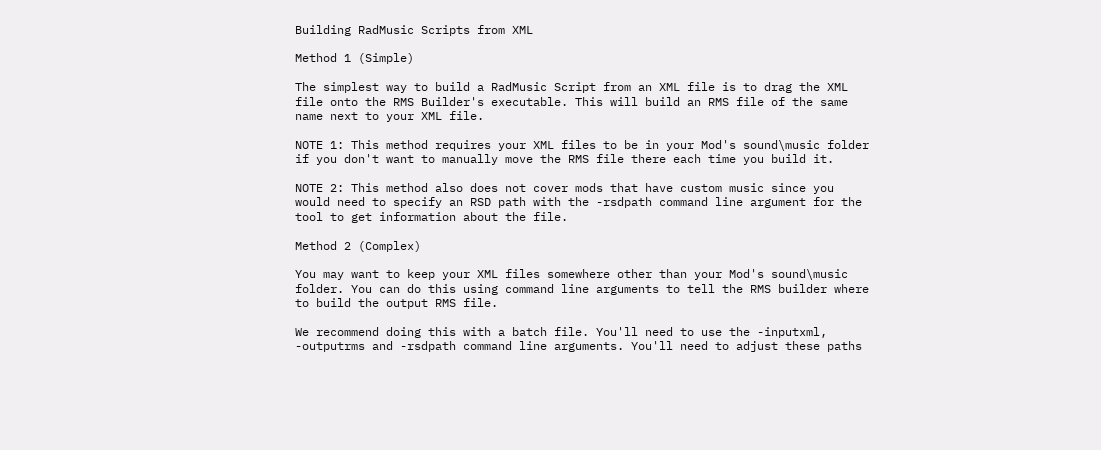Building RadMusic Scripts from XML

Method 1 (Simple)

The simplest way to build a RadMusic Script from an XML file is to drag the XML file onto the RMS Builder's executable. This will build an RMS file of the same name next to your XML file.

NOTE 1: This method requires your XML files to be in your Mod's sound\music folder if you don't want to manually move the RMS file there each time you build it.

NOTE 2: This method also does not cover mods that have custom music since you would need to specify an RSD path with the -rsdpath command line argument for the tool to get information about the file.

Method 2 (Complex)

You may want to keep your XML files somewhere other than your Mod's sound\music folder. You can do this using command line arguments to tell the RMS builder where to build the output RMS file.

We recommend doing this with a batch file. You'll need to use the -inputxml, -outputrms and -rsdpath command line arguments. You'll need to adjust these paths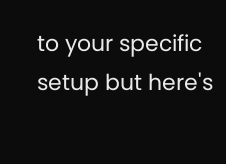to your specific setup but here's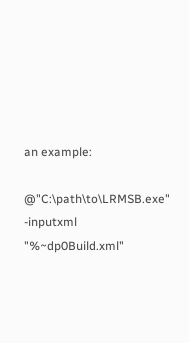an example:

@"C:\path\to\LRMSB.exe" -inputxml "%~dp0Build.xml"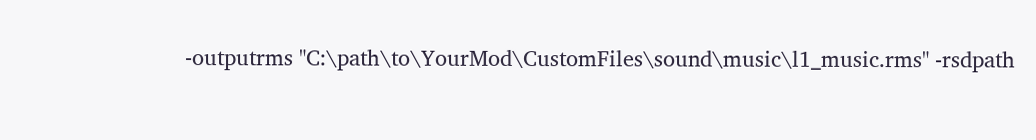-outputrms "C:\path\to\YourMod\CustomFiles\sound\music\l1_music.rms" -rsdpath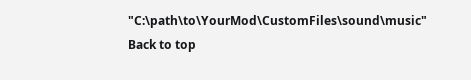"C:\path\to\YourMod\CustomFiles\sound\music"
Back to top